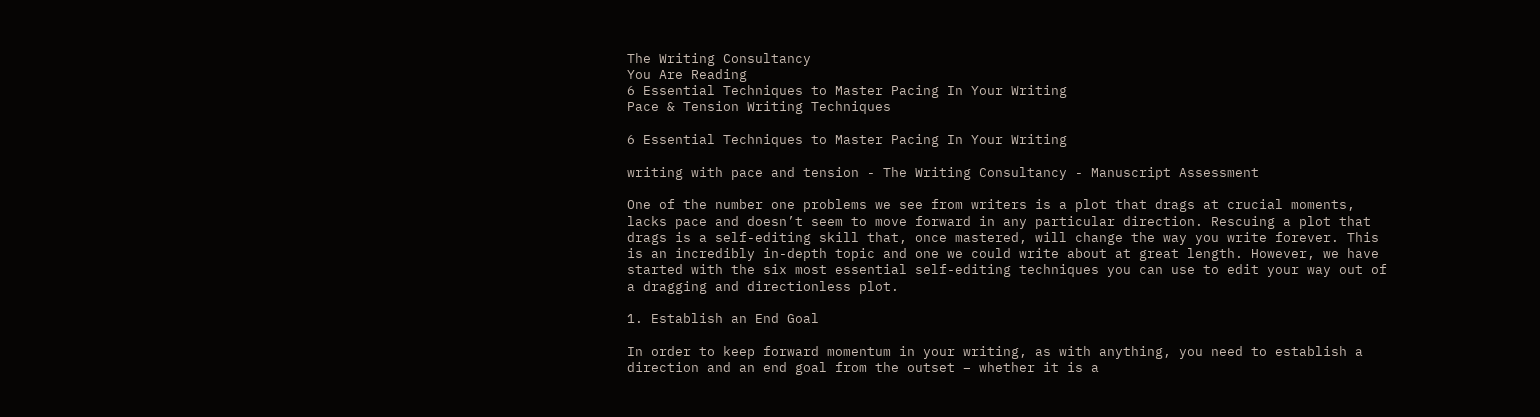The Writing Consultancy
You Are Reading
6 Essential Techniques to Master Pacing In Your Writing
Pace & Tension Writing Techniques

6 Essential Techniques to Master Pacing In Your Writing

writing with pace and tension - The Writing Consultancy - Manuscript Assessment

One of the number one problems we see from writers is a plot that drags at crucial moments, lacks pace and doesn’t seem to move forward in any particular direction. Rescuing a plot that drags is a self-editing skill that, once mastered, will change the way you write forever. This is an incredibly in-depth topic and one we could write about at great length. However, we have started with the six most essential self-editing techniques you can use to edit your way out of a dragging and directionless plot.

1. Establish an End Goal

In order to keep forward momentum in your writing, as with anything, you need to establish a direction and an end goal from the outset – whether it is a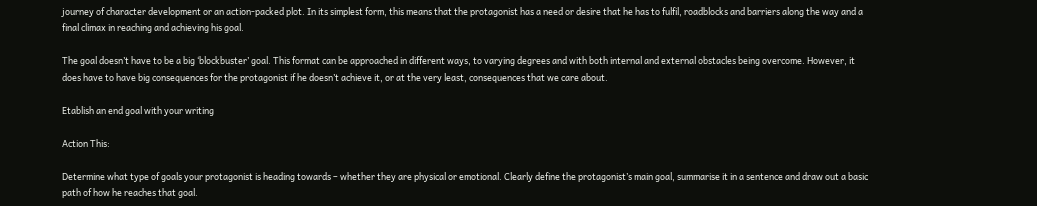journey of character development or an action-packed plot. In its simplest form, this means that the protagonist has a need or desire that he has to fulfil, roadblocks and barriers along the way and a final climax in reaching and achieving his goal.

The goal doesn’t have to be a big ‘blockbuster’ goal. This format can be approached in different ways, to varying degrees and with both internal and external obstacles being overcome. However, it does have to have big consequences for the protagonist if he doesn’t achieve it, or at the very least, consequences that we care about.

Etablish an end goal with your writing

Action This:

Determine what type of goals your protagonist is heading towards – whether they are physical or emotional. Clearly define the protagonist’s main goal, summarise it in a sentence and draw out a basic path of how he reaches that goal.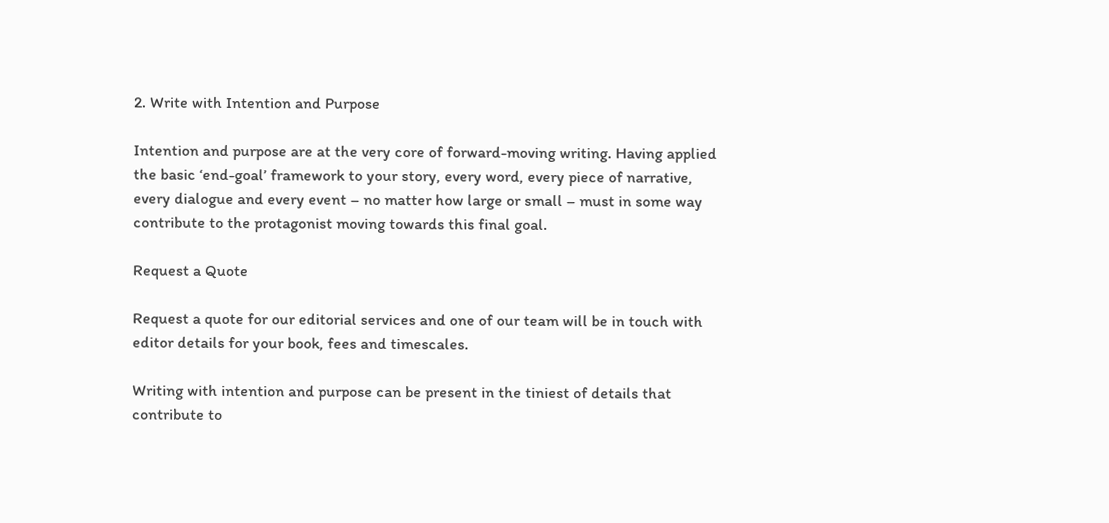2. Write with Intention and Purpose

Intention and purpose are at the very core of forward-moving writing. Having applied the basic ‘end-goal’ framework to your story, every word, every piece of narrative, every dialogue and every event – no matter how large or small – must in some way contribute to the protagonist moving towards this final goal.

Request a Quote

Request a quote for our editorial services and one of our team will be in touch with editor details for your book, fees and timescales.

Writing with intention and purpose can be present in the tiniest of details that contribute to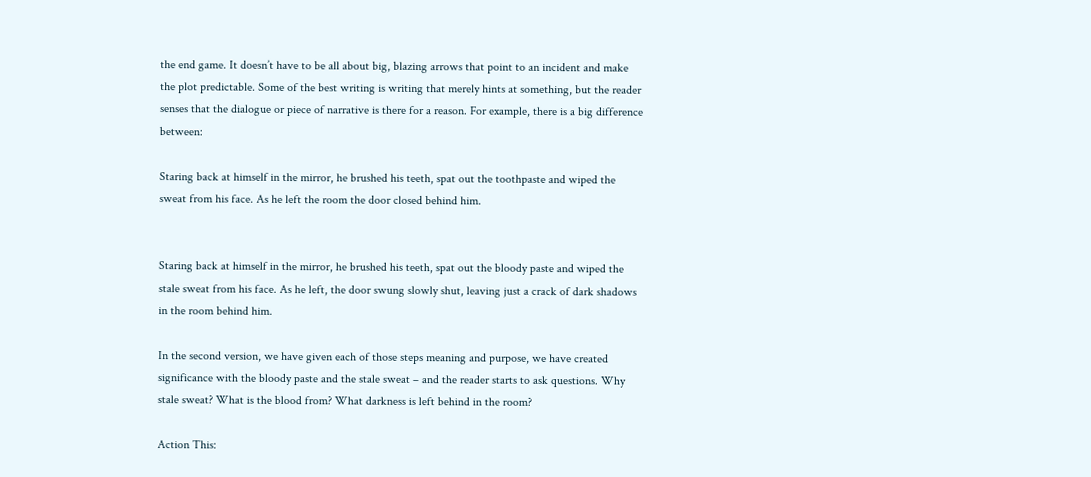the end game. It doesn’t have to be all about big, blazing arrows that point to an incident and make the plot predictable. Some of the best writing is writing that merely hints at something, but the reader senses that the dialogue or piece of narrative is there for a reason. For example, there is a big difference between:

Staring back at himself in the mirror, he brushed his teeth, spat out the toothpaste and wiped the sweat from his face. As he left the room the door closed behind him.


Staring back at himself in the mirror, he brushed his teeth, spat out the bloody paste and wiped the stale sweat from his face. As he left, the door swung slowly shut, leaving just a crack of dark shadows in the room behind him.

In the second version, we have given each of those steps meaning and purpose, we have created significance with the bloody paste and the stale sweat – and the reader starts to ask questions. Why stale sweat? What is the blood from? What darkness is left behind in the room?

Action This: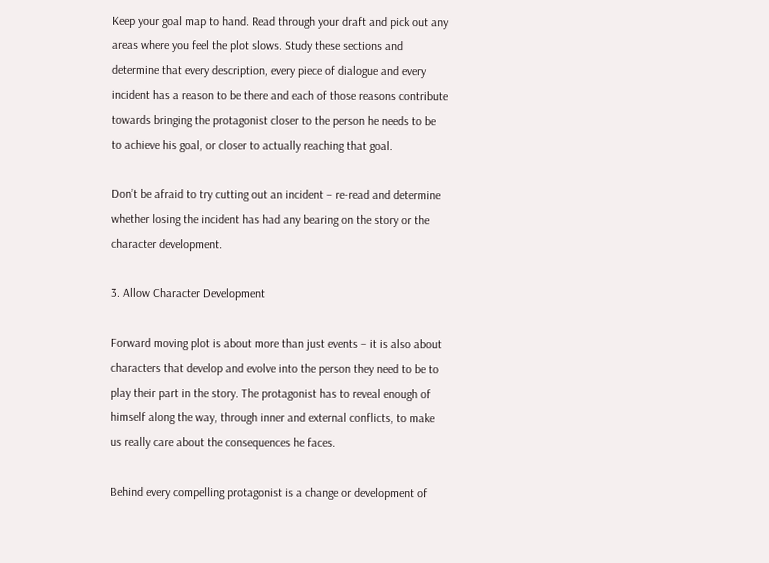Keep your goal map to hand. Read through your draft and pick out any areas where you feel the plot slows. Study these sections and determine that every description, every piece of dialogue and every incident has a reason to be there and each of those reasons contribute towards bringing the protagonist closer to the person he needs to be to achieve his goal, or closer to actually reaching that goal.

Don’t be afraid to try cutting out an incident – re-read and determine whether losing the incident has had any bearing on the story or the character development.

3. Allow Character Development

Forward moving plot is about more than just events – it is also about characters that develop and evolve into the person they need to be to play their part in the story. The protagonist has to reveal enough of himself along the way, through inner and external conflicts, to make us really care about the consequences he faces.

Behind every compelling protagonist is a change or development of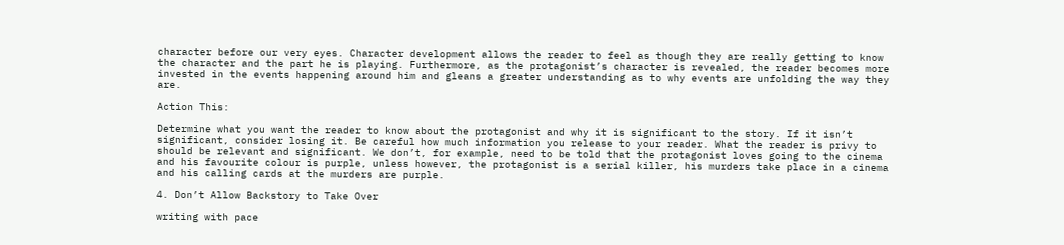character before our very eyes. Character development allows the reader to feel as though they are really getting to know the character and the part he is playing. Furthermore, as the protagonist’s character is revealed, the reader becomes more invested in the events happening around him and gleans a greater understanding as to why events are unfolding the way they are.

Action This:

Determine what you want the reader to know about the protagonist and why it is significant to the story. If it isn’t significant, consider losing it. Be careful how much information you release to your reader. What the reader is privy to should be relevant and significant. We don’t, for example, need to be told that the protagonist loves going to the cinema and his favourite colour is purple, unless however, the protagonist is a serial killer, his murders take place in a cinema and his calling cards at the murders are purple.

4. Don’t Allow Backstory to Take Over

writing with pace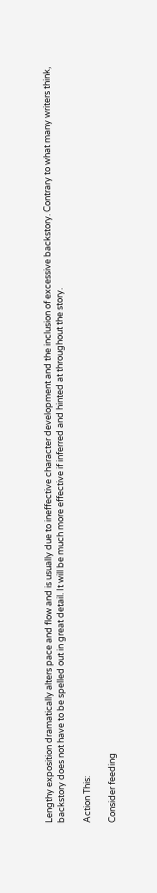Lengthy exposition dramatically alters pace and flow and is usually due to ineffective character development and the inclusion of excessive backstory. Contrary to what many writers think, backstory does not have to be spelled out in great detail. It will be much more effective if inferred and hinted at throughout the story.

Action This:

Consider feeding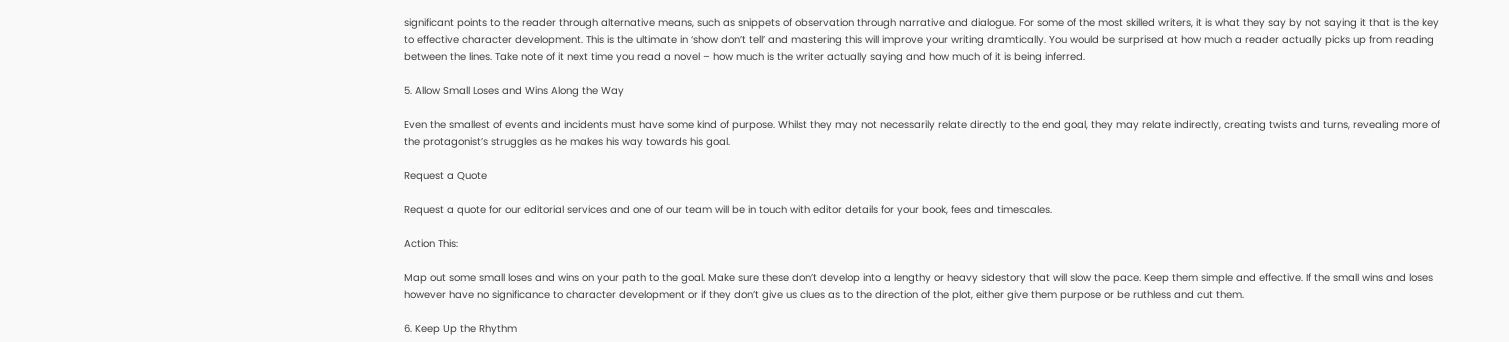significant points to the reader through alternative means, such as snippets of observation through narrative and dialogue. For some of the most skilled writers, it is what they say by not saying it that is the key to effective character development. This is the ultimate in ‘show don’t tell’ and mastering this will improve your writing dramtically. You would be surprised at how much a reader actually picks up from reading between the lines. Take note of it next time you read a novel – how much is the writer actually saying and how much of it is being inferred.

5. Allow Small Loses and Wins Along the Way

Even the smallest of events and incidents must have some kind of purpose. Whilst they may not necessarily relate directly to the end goal, they may relate indirectly, creating twists and turns, revealing more of the protagonist’s struggles as he makes his way towards his goal.

Request a Quote

Request a quote for our editorial services and one of our team will be in touch with editor details for your book, fees and timescales.

Action This:

Map out some small loses and wins on your path to the goal. Make sure these don’t develop into a lengthy or heavy sidestory that will slow the pace. Keep them simple and effective. If the small wins and loses however have no significance to character development or if they don’t give us clues as to the direction of the plot, either give them purpose or be ruthless and cut them.

6. Keep Up the Rhythm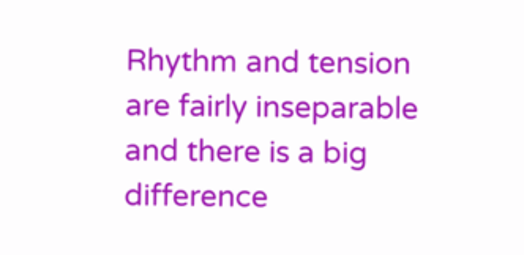Rhythm and tension are fairly inseparable and there is a big difference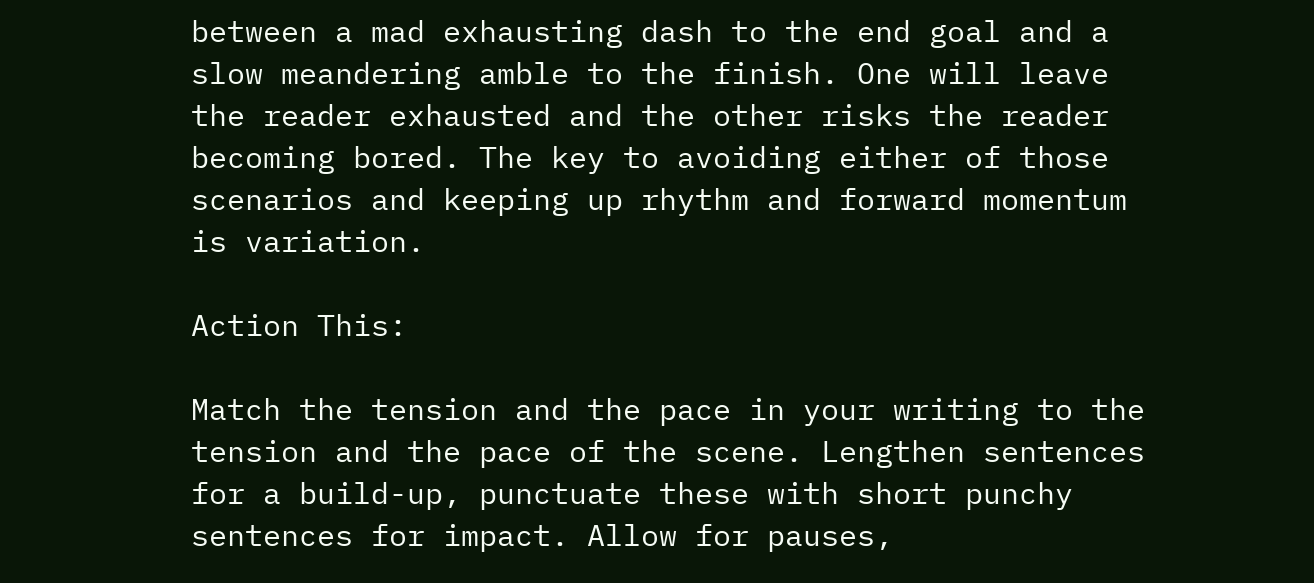between a mad exhausting dash to the end goal and a slow meandering amble to the finish. One will leave the reader exhausted and the other risks the reader becoming bored. The key to avoiding either of those scenarios and keeping up rhythm and forward momentum is variation.

Action This:

Match the tension and the pace in your writing to the tension and the pace of the scene. Lengthen sentences for a build-up, punctuate these with short punchy sentences for impact. Allow for pauses,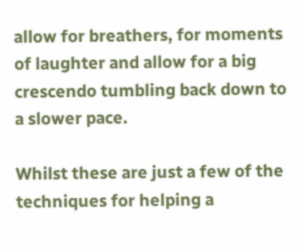allow for breathers, for moments of laughter and allow for a big crescendo tumbling back down to a slower pace.

Whilst these are just a few of the techniques for helping a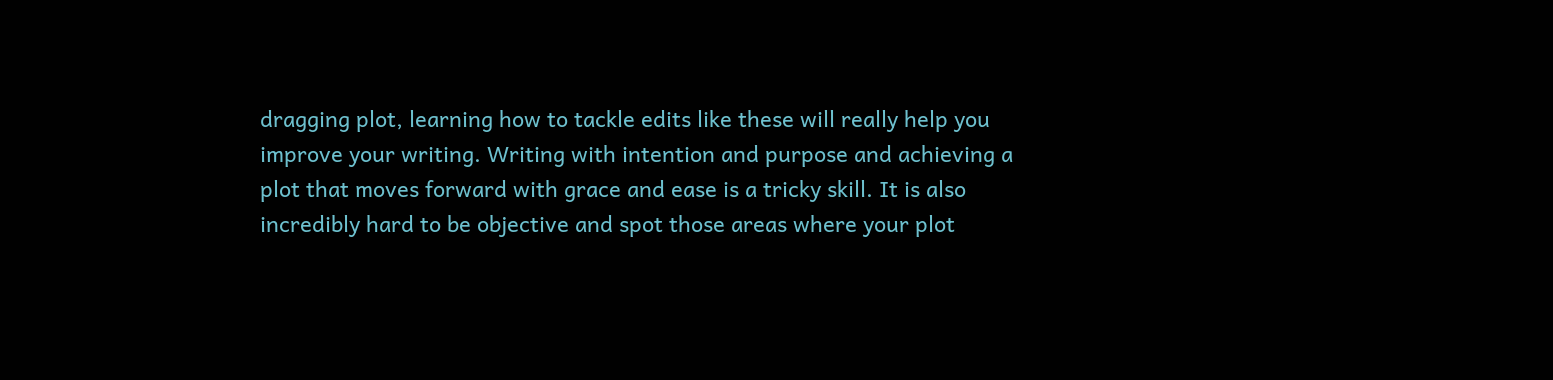dragging plot, learning how to tackle edits like these will really help you improve your writing. Writing with intention and purpose and achieving a plot that moves forward with grace and ease is a tricky skill. It is also incredibly hard to be objective and spot those areas where your plot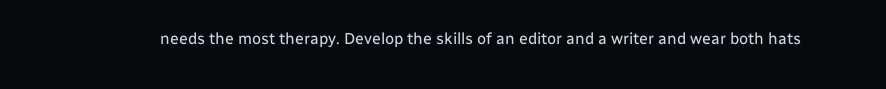needs the most therapy. Develop the skills of an editor and a writer and wear both hats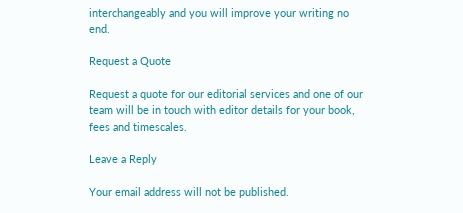interchangeably and you will improve your writing no end.

Request a Quote

Request a quote for our editorial services and one of our team will be in touch with editor details for your book, fees and timescales.

Leave a Reply

Your email address will not be published.